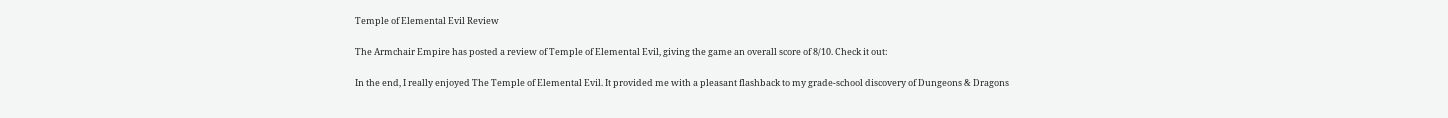Temple of Elemental Evil Review

The Armchair Empire has posted a review of Temple of Elemental Evil, giving the game an overall score of 8/10. Check it out:

In the end, I really enjoyed The Temple of Elemental Evil. It provided me with a pleasant flashback to my grade-school discovery of Dungeons & Dragons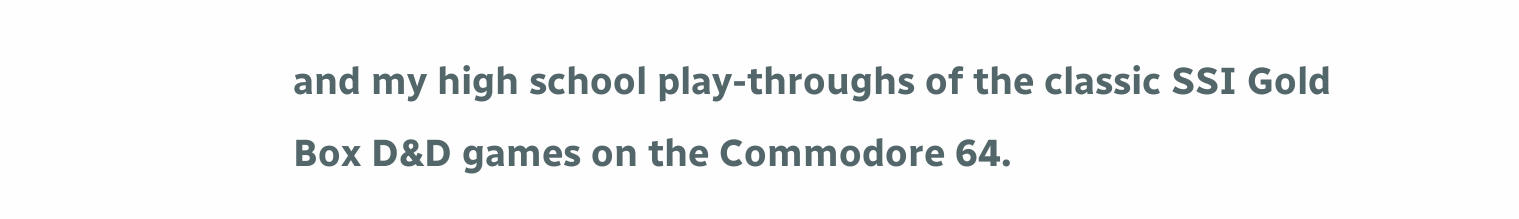and my high school play-throughs of the classic SSI Gold Box D&D games on the Commodore 64.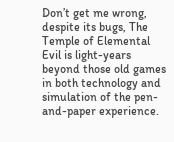Don’t get me wrong, despite its bugs, The Temple of Elemental Evil is light-years beyond those old games in both technology and simulation of the pen-and-paper experience.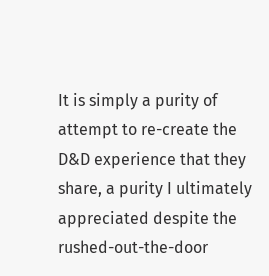It is simply a purity of attempt to re-create the D&D experience that they share, a purity I ultimately appreciated despite the rushed-out-the-door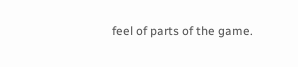feel of parts of the game.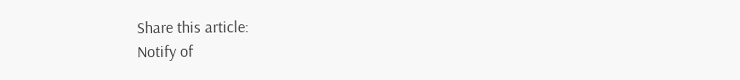Share this article:
Notify of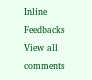Inline Feedbacks
View all comments